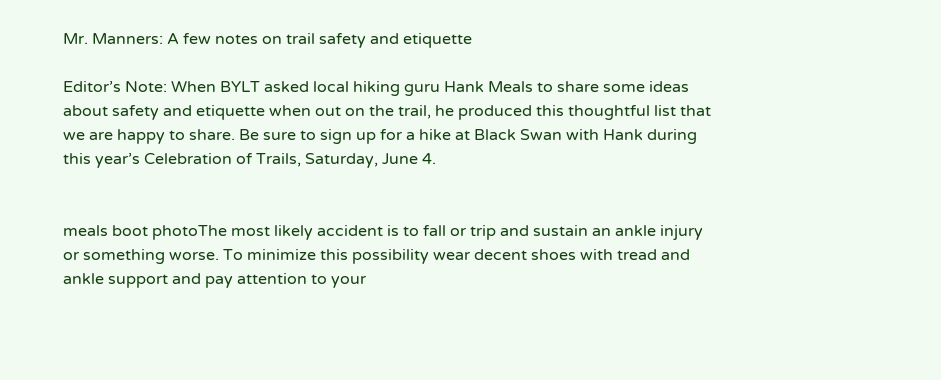Mr. Manners: A few notes on trail safety and etiquette

Editor’s Note: When BYLT asked local hiking guru Hank Meals to share some ideas about safety and etiquette when out on the trail, he produced this thoughtful list that we are happy to share. Be sure to sign up for a hike at Black Swan with Hank during this year’s Celebration of Trails, Saturday, June 4.


meals boot photoThe most likely accident is to fall or trip and sustain an ankle injury or something worse. To minimize this possibility wear decent shoes with tread and ankle support and pay attention to your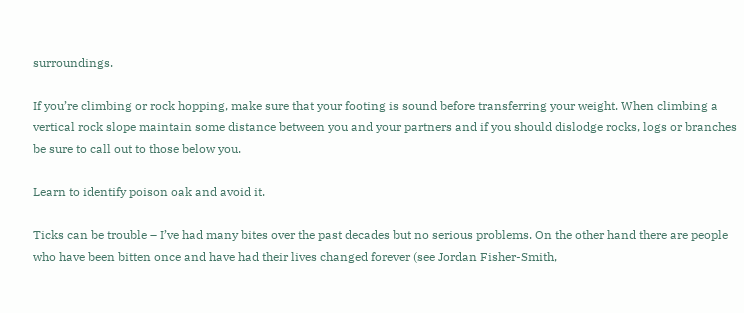surroundings.

If you’re climbing or rock hopping, make sure that your footing is sound before transferring your weight. When climbing a vertical rock slope maintain some distance between you and your partners and if you should dislodge rocks, logs or branches be sure to call out to those below you.

Learn to identify poison oak and avoid it.

Ticks can be trouble – I’ve had many bites over the past decades but no serious problems. On the other hand there are people who have been bitten once and have had their lives changed forever (see Jordan Fisher-Smith,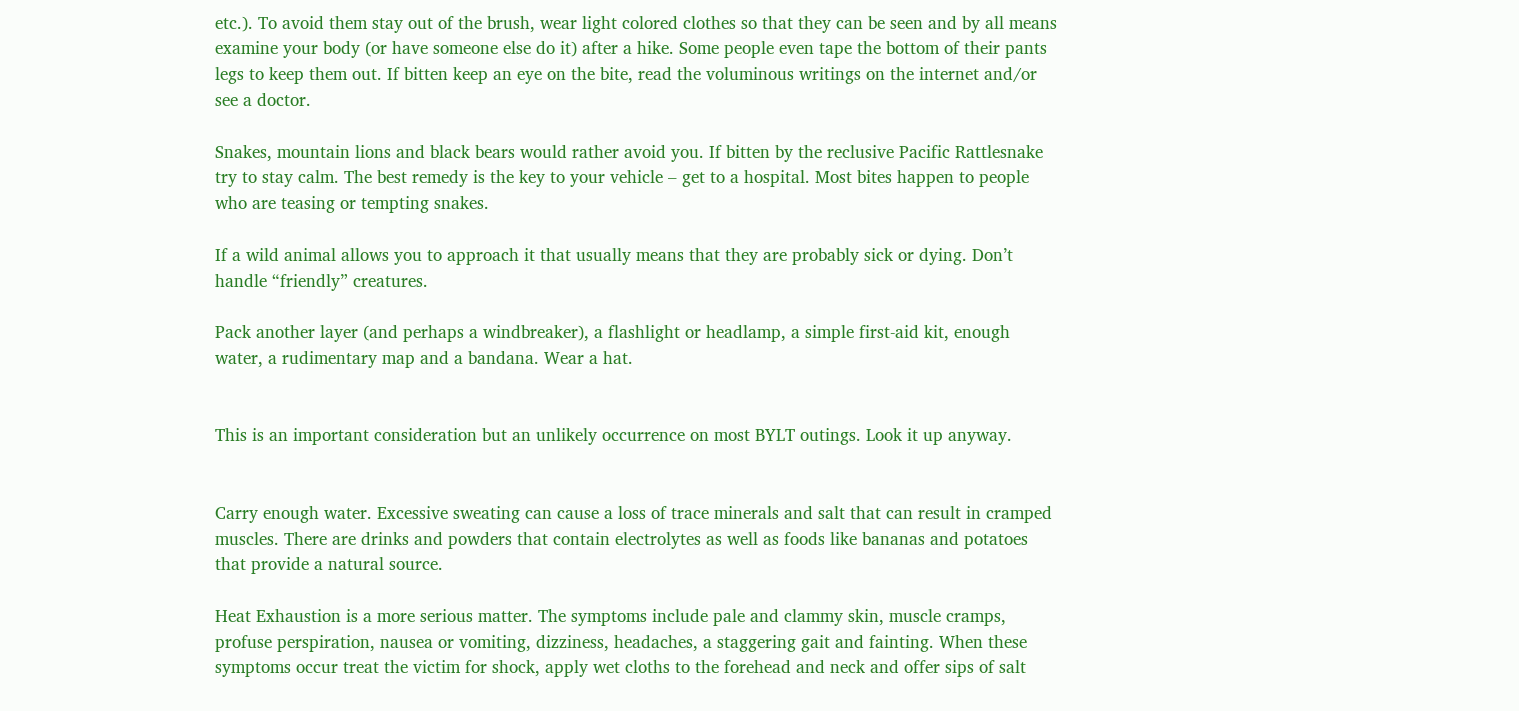etc.). To avoid them stay out of the brush, wear light colored clothes so that they can be seen and by all means examine your body (or have someone else do it) after a hike. Some people even tape the bottom of their pants legs to keep them out. If bitten keep an eye on the bite, read the voluminous writings on the internet and/or see a doctor.

Snakes, mountain lions and black bears would rather avoid you. If bitten by the reclusive Pacific Rattlesnake try to stay calm. The best remedy is the key to your vehicle – get to a hospital. Most bites happen to people who are teasing or tempting snakes.

If a wild animal allows you to approach it that usually means that they are probably sick or dying. Don’t handle “friendly” creatures.

Pack another layer (and perhaps a windbreaker), a flashlight or headlamp, a simple first-aid kit, enough water, a rudimentary map and a bandana. Wear a hat.


This is an important consideration but an unlikely occurrence on most BYLT outings. Look it up anyway.


Carry enough water. Excessive sweating can cause a loss of trace minerals and salt that can result in cramped muscles. There are drinks and powders that contain electrolytes as well as foods like bananas and potatoes that provide a natural source.

Heat Exhaustion is a more serious matter. The symptoms include pale and clammy skin, muscle cramps, profuse perspiration, nausea or vomiting, dizziness, headaches, a staggering gait and fainting. When these symptoms occur treat the victim for shock, apply wet cloths to the forehead and neck and offer sips of salt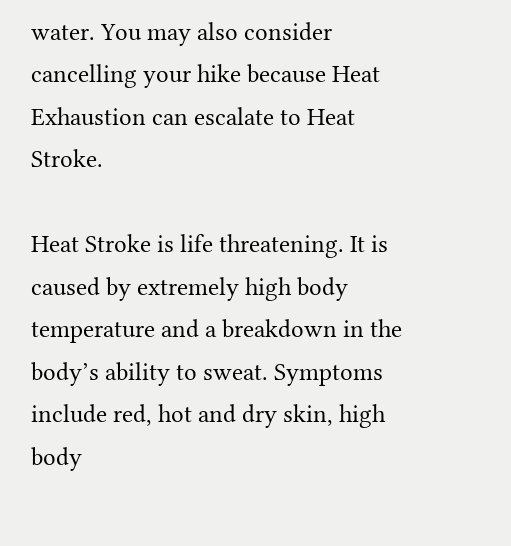water. You may also consider cancelling your hike because Heat Exhaustion can escalate to Heat Stroke.

Heat Stroke is life threatening. It is caused by extremely high body temperature and a breakdown in the body’s ability to sweat. Symptoms include red, hot and dry skin, high body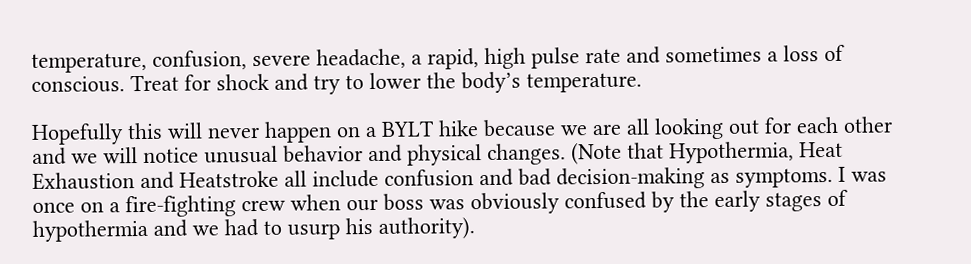temperature, confusion, severe headache, a rapid, high pulse rate and sometimes a loss of conscious. Treat for shock and try to lower the body’s temperature.

Hopefully this will never happen on a BYLT hike because we are all looking out for each other and we will notice unusual behavior and physical changes. (Note that Hypothermia, Heat Exhaustion and Heatstroke all include confusion and bad decision-making as symptoms. I was once on a fire-fighting crew when our boss was obviously confused by the early stages of hypothermia and we had to usurp his authority).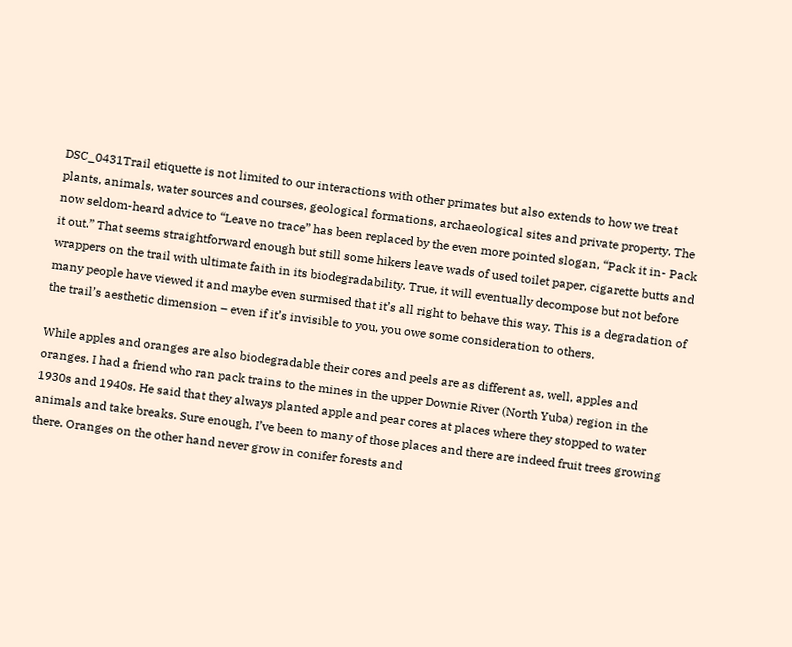DSC_0431Trail etiquette is not limited to our interactions with other primates but also extends to how we treat plants, animals, water sources and courses, geological formations, archaeological sites and private property. The now seldom-heard advice to “Leave no trace” has been replaced by the even more pointed slogan, “Pack it in- Pack it out.” That seems straightforward enough but still some hikers leave wads of used toilet paper, cigarette butts and wrappers on the trail with ultimate faith in its biodegradability. True, it will eventually decompose but not before many people have viewed it and maybe even surmised that it’s all right to behave this way. This is a degradation of the trail’s aesthetic dimension – even if it’s invisible to you, you owe some consideration to others.

While apples and oranges are also biodegradable their cores and peels are as different as, well, apples and oranges. I had a friend who ran pack trains to the mines in the upper Downie River (North Yuba) region in the 1930s and 1940s. He said that they always planted apple and pear cores at places where they stopped to water animals and take breaks. Sure enough, I’ve been to many of those places and there are indeed fruit trees growing there. Oranges on the other hand never grow in conifer forests and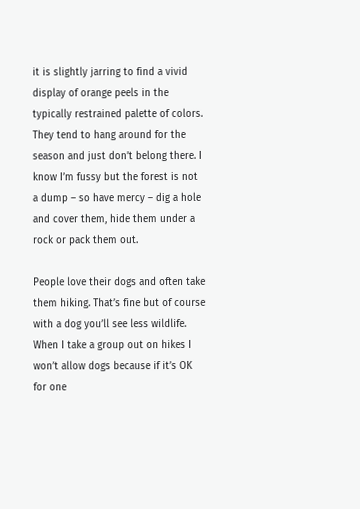it is slightly jarring to find a vivid display of orange peels in the typically restrained palette of colors. They tend to hang around for the season and just don’t belong there. I know I’m fussy but the forest is not a dump – so have mercy – dig a hole and cover them, hide them under a rock or pack them out.

People love their dogs and often take them hiking. That’s fine but of course with a dog you’ll see less wildlife. When I take a group out on hikes I won’t allow dogs because if it’s OK for one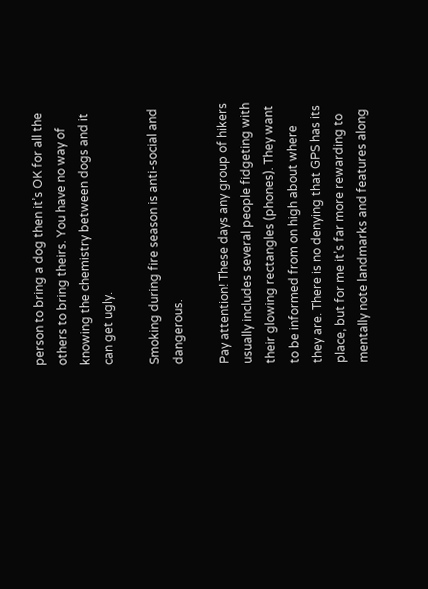person to bring a dog then it’s OK for all the others to bring theirs. You have no way of knowing the chemistry between dogs and it can get ugly.

Smoking during fire season is anti-social and dangerous.

Pay attention! These days any group of hikers usually includes several people fidgeting with their glowing rectangles (phones). They want to be informed from on high about where they are. There is no denying that GPS has its place, but for me it’s far more rewarding to mentally note landmarks and features along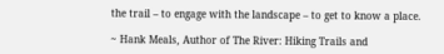the trail – to engage with the landscape – to get to know a place.

~ Hank Meals, Author of The River: Hiking Trails and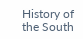History of the South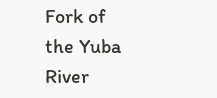Fork of the Yuba River